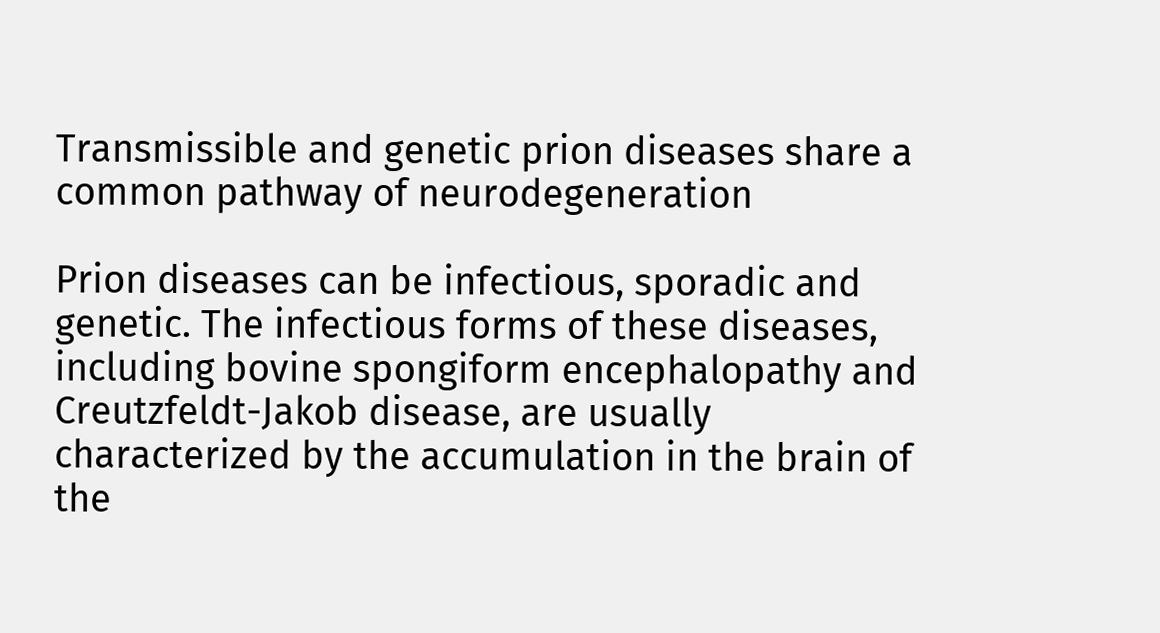Transmissible and genetic prion diseases share a common pathway of neurodegeneration

Prion diseases can be infectious, sporadic and genetic. The infectious forms of these diseases, including bovine spongiform encephalopathy and Creutzfeldt-Jakob disease, are usually characterized by the accumulation in the brain of the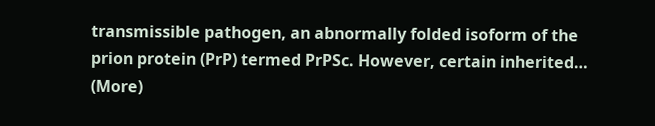transmissible pathogen, an abnormally folded isoform of the prion protein (PrP) termed PrPSc. However, certain inherited… (More)